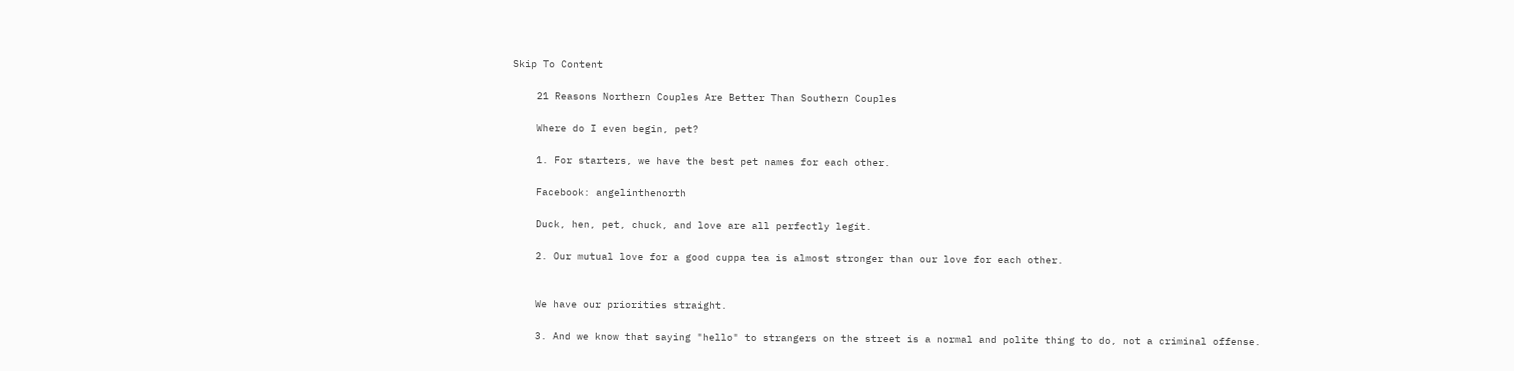Skip To Content

    21 Reasons Northern Couples Are Better Than Southern Couples

    Where do I even begin, pet?

    1. For starters, we have the best pet names for each other.

    Facebook: angelinthenorth

    Duck, hen, pet, chuck, and love are all perfectly legit.

    2. Our mutual love for a good cuppa tea is almost stronger than our love for each other.


    We have our priorities straight.

    3. And we know that saying "hello" to strangers on the street is a normal and polite thing to do, not a criminal offense.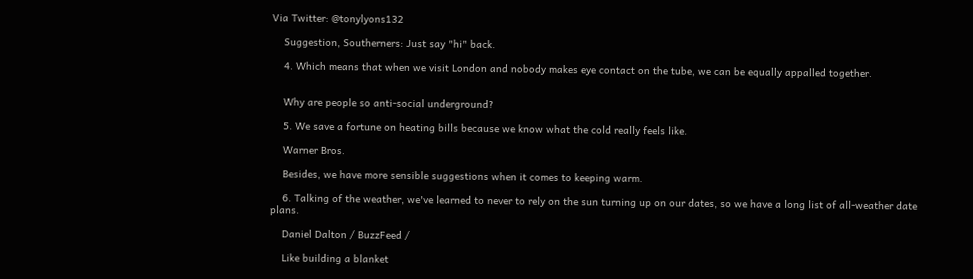Via Twitter: @tonylyons132

    Suggestion, Southerners: Just say "hi" back.

    4. Which means that when we visit London and nobody makes eye contact on the tube, we can be equally appalled together.


    Why are people so anti-social underground?

    5. We save a fortune on heating bills because we know what the cold really feels like.

    Warner Bros.

    Besides, we have more sensible suggestions when it comes to keeping warm.

    6. Talking of the weather, we've learned to never to rely on the sun turning up on our dates, so we have a long list of all-weather date plans.

    Daniel Dalton / BuzzFeed /

    Like building a blanket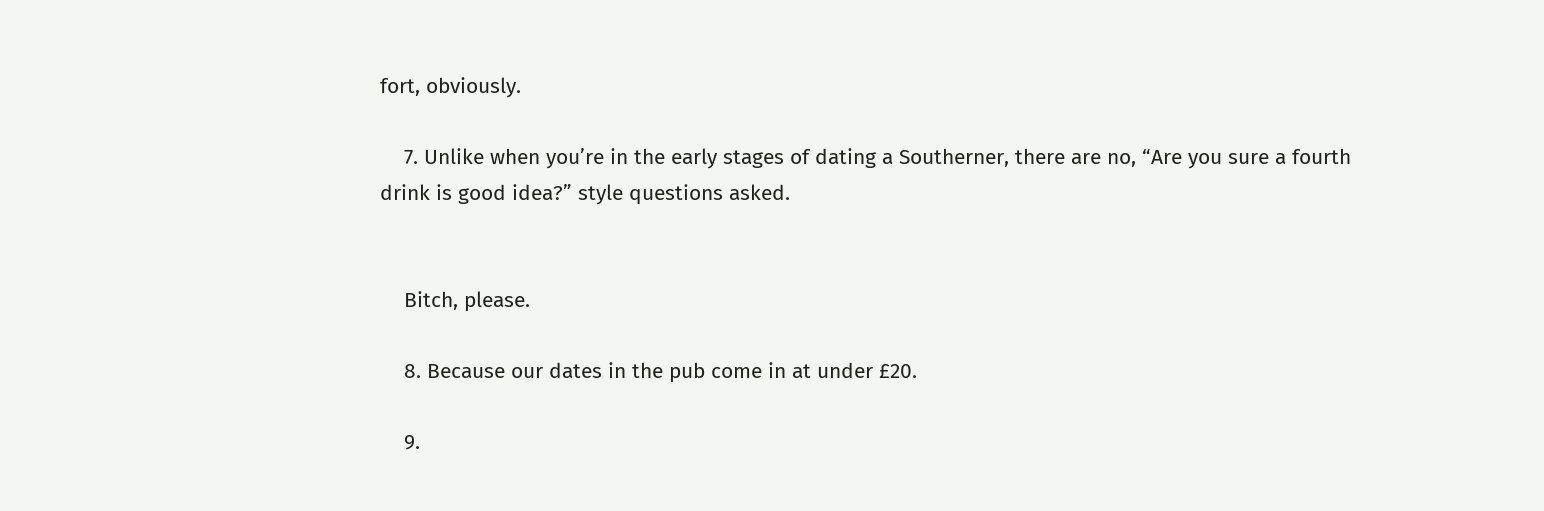fort, obviously.

    7. Unlike when you’re in the early stages of dating a Southerner, there are no, “Are you sure a fourth drink is good idea?” style questions asked.


    Bitch, please.

    8. Because our dates in the pub come in at under £20.

    9.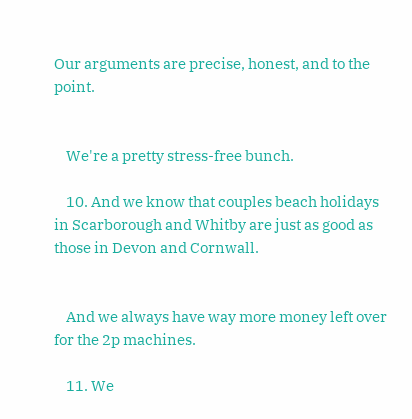Our arguments are precise, honest, and to the point.


    We're a pretty stress-free bunch.

    10. And we know that couples beach holidays in Scarborough and Whitby are just as good as those in Devon and Cornwall.


    And we always have way more money left over for the 2p machines.

    11. We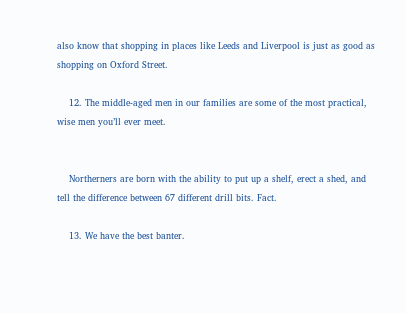also know that shopping in places like Leeds and Liverpool is just as good as shopping on Oxford Street.

    12. The middle-aged men in our families are some of the most practical, wise men you’ll ever meet.


    Northerners are born with the ability to put up a shelf, erect a shed, and tell the difference between 67 different drill bits. Fact.

    13. We have the best banter.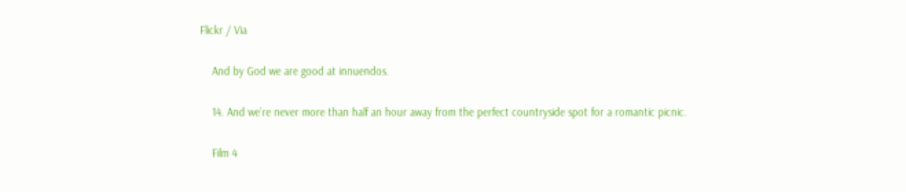Flickr / Via

    And by God we are good at innuendos.

    14. And we’re never more than half an hour away from the perfect countryside spot for a romantic picnic.

    Film 4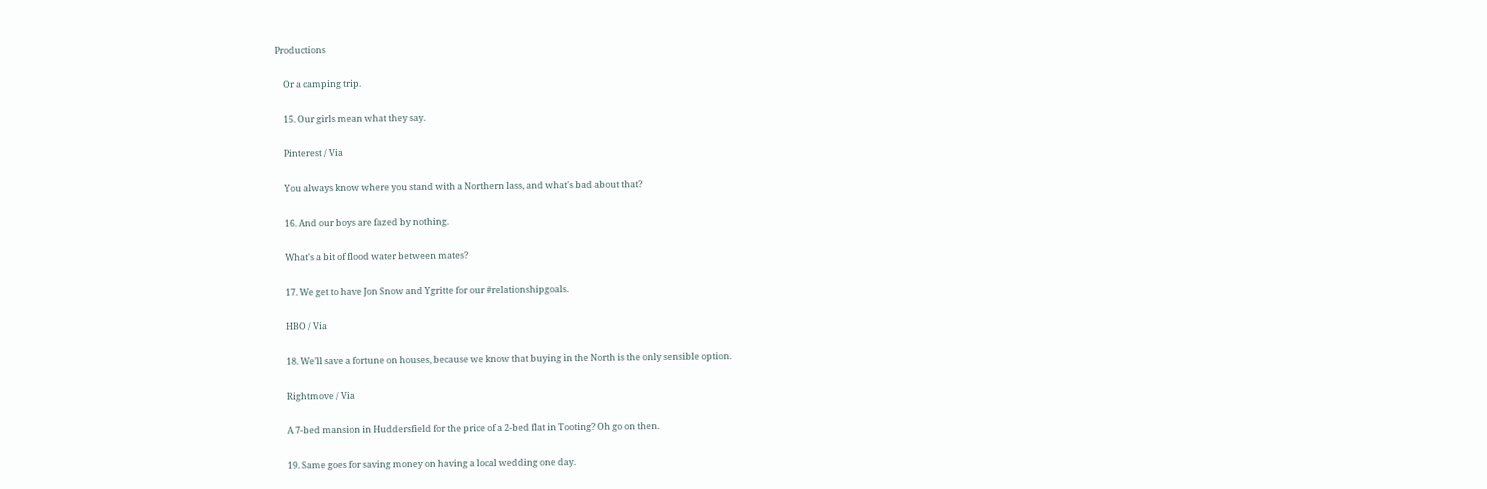Productions

    Or a camping trip.

    15. Our girls mean what they say.

    Pinterest / Via

    You always know where you stand with a Northern lass, and what's bad about that?

    16. And our boys are fazed by nothing.

    What's a bit of flood water between mates?

    17. We get to have Jon Snow and Ygritte for our #relationshipgoals.

    HBO / Via

    18. We’ll save a fortune on houses, because we know that buying in the North is the only sensible option.

    Rightmove / Via

    A 7-bed mansion in Huddersfield for the price of a 2-bed flat in Tooting? Oh go on then.

    19. Same goes for saving money on having a local wedding one day.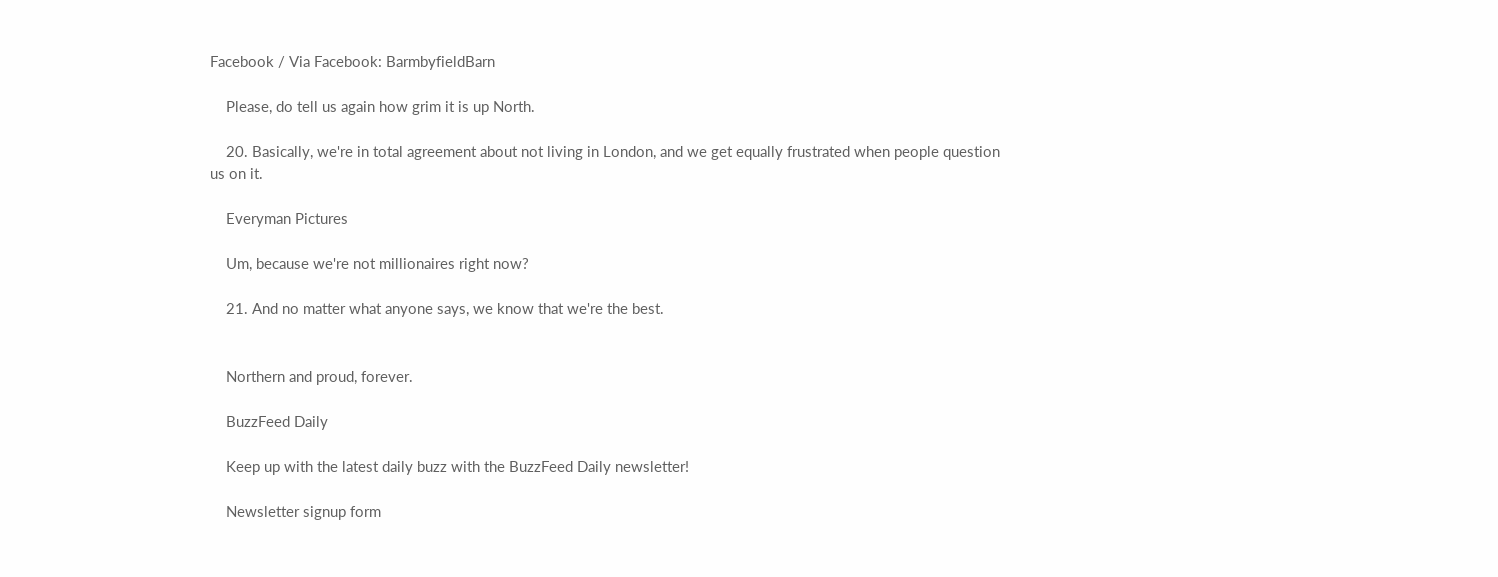Facebook / Via Facebook: BarmbyfieldBarn

    Please, do tell us again how grim it is up North.

    20. Basically, we're in total agreement about not living in London, and we get equally frustrated when people question us on it.

    Everyman Pictures

    Um, because we're not millionaires right now?

    21. And no matter what anyone says, we know that we're the best.


    Northern and proud, forever.

    BuzzFeed Daily

    Keep up with the latest daily buzz with the BuzzFeed Daily newsletter!

    Newsletter signup form